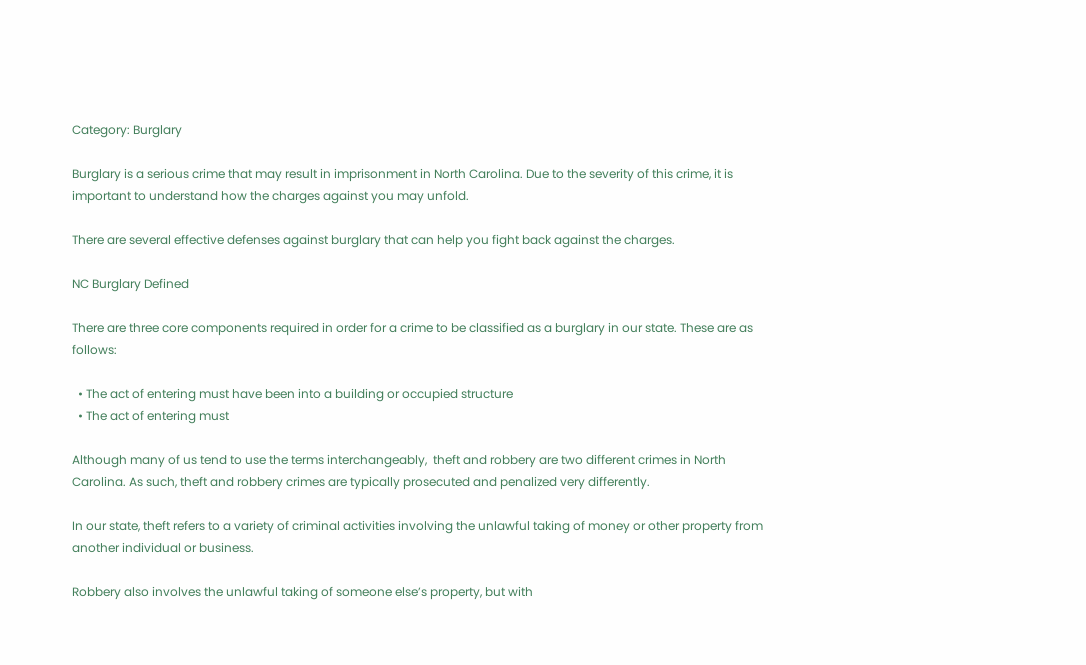Category: Burglary

Burglary is a serious crime that may result in imprisonment in North Carolina. Due to the severity of this crime, it is important to understand how the charges against you may unfold.

There are several effective defenses against burglary that can help you fight back against the charges.

NC Burglary Defined

There are three core components required in order for a crime to be classified as a burglary in our state. These are as follows:

  • The act of entering must have been into a building or occupied structure
  • The act of entering must

Although many of us tend to use the terms interchangeably,  theft and robbery are two different crimes in North Carolina. As such, theft and robbery crimes are typically prosecuted and penalized very differently.

In our state, theft refers to a variety of criminal activities involving the unlawful taking of money or other property from another individual or business.

Robbery also involves the unlawful taking of someone else’s property, but with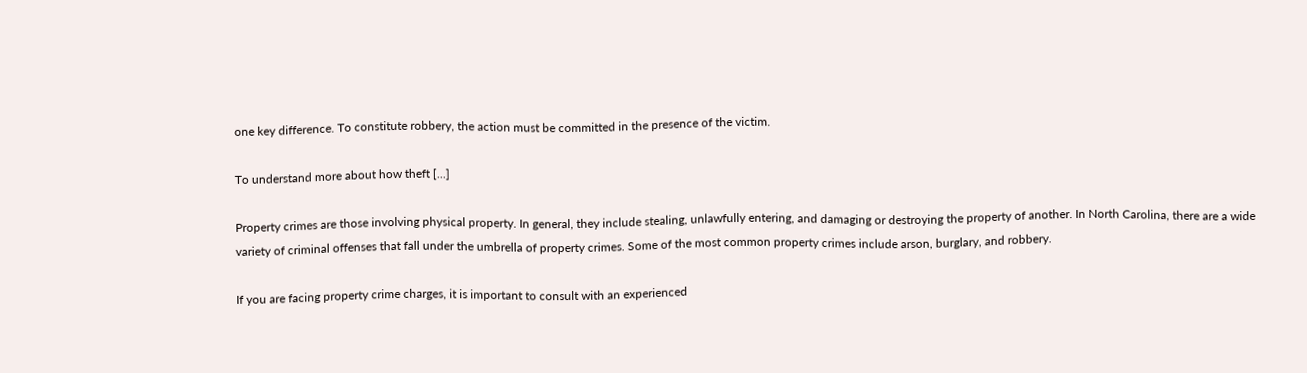one key difference. To constitute robbery, the action must be committed in the presence of the victim.

To understand more about how theft [...]

Property crimes are those involving physical property. In general, they include stealing, unlawfully entering, and damaging or destroying the property of another. In North Carolina, there are a wide variety of criminal offenses that fall under the umbrella of property crimes. Some of the most common property crimes include arson, burglary, and robbery.

If you are facing property crime charges, it is important to consult with an experienced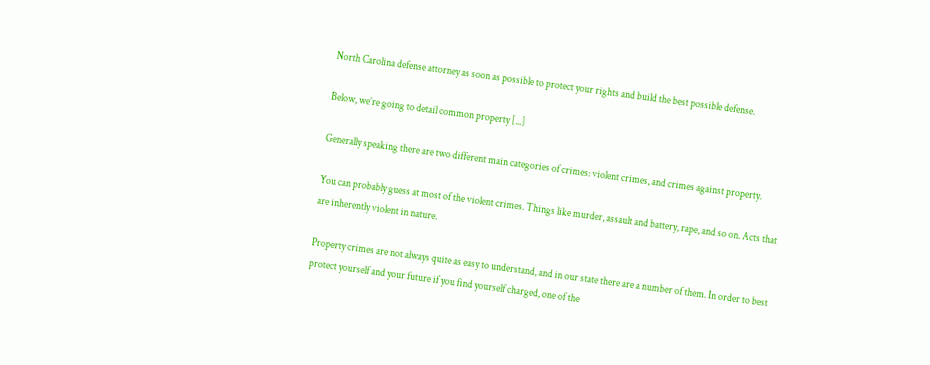North Carolina defense attorney as soon as possible to protect your rights and build the best possible defense.

Below, we’re going to detail common property [...]

Generally speaking there are two different main categories of crimes: violent crimes, and crimes against property.

You can probably guess at most of the violent crimes. Things like murder, assault and battery, rape, and so on. Acts that are inherently violent in nature.

Property crimes are not always quite as easy to understand, and in our state there are a number of them. In order to best protect yourself and your future if you find yourself charged, one of the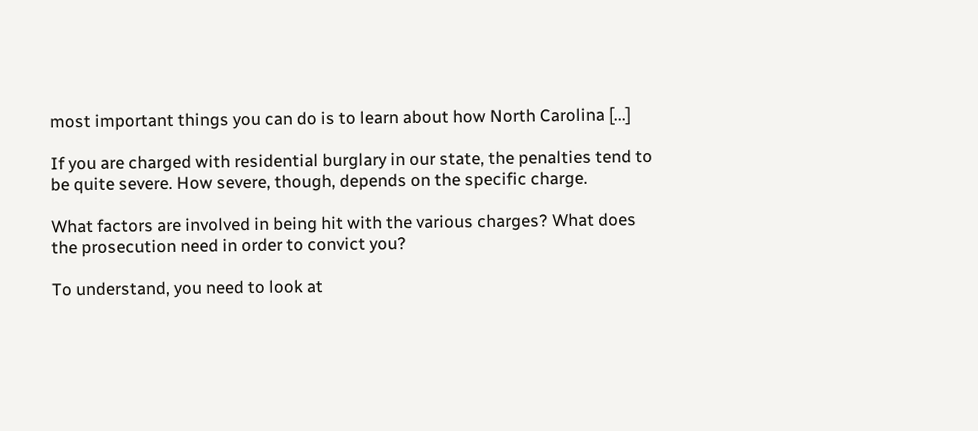most important things you can do is to learn about how North Carolina [...]

If you are charged with residential burglary in our state, the penalties tend to be quite severe. How severe, though, depends on the specific charge.

What factors are involved in being hit with the various charges? What does the prosecution need in order to convict you?

To understand, you need to look at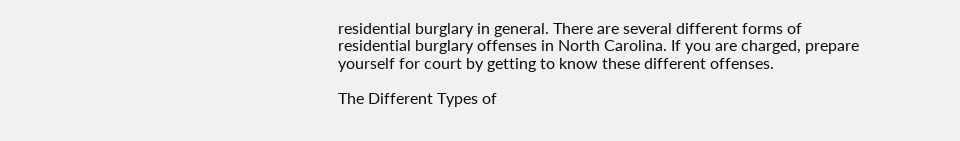residential burglary in general. There are several different forms of residential burglary offenses in North Carolina. If you are charged, prepare yourself for court by getting to know these different offenses.

The Different Types of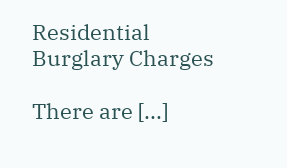Residential Burglary Charges

There are [...]